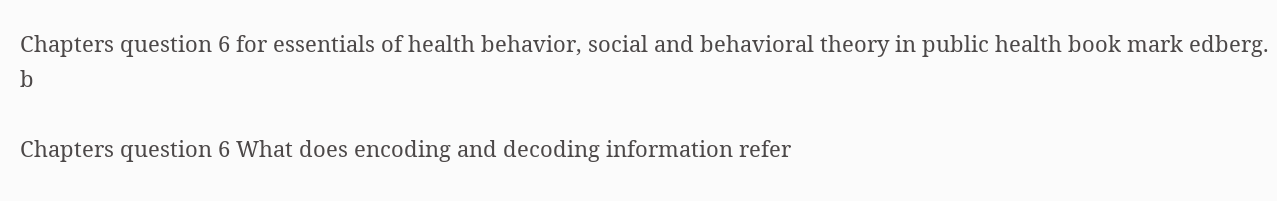Chapters question 6 for essentials of health behavior, social and behavioral theory in public health book mark edberg. b

Chapters question 6 What does encoding and decoding information refer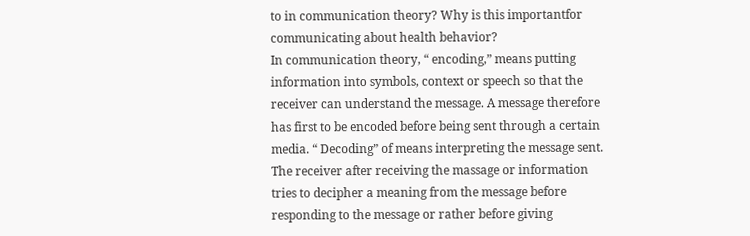to in communication theory? Why is this importantfor communicating about health behavior?
In communication theory, “ encoding,” means putting information into symbols, context or speech so that the receiver can understand the message. A message therefore has first to be encoded before being sent through a certain media. “ Decoding” of means interpreting the message sent. The receiver after receiving the massage or information tries to decipher a meaning from the message before responding to the message or rather before giving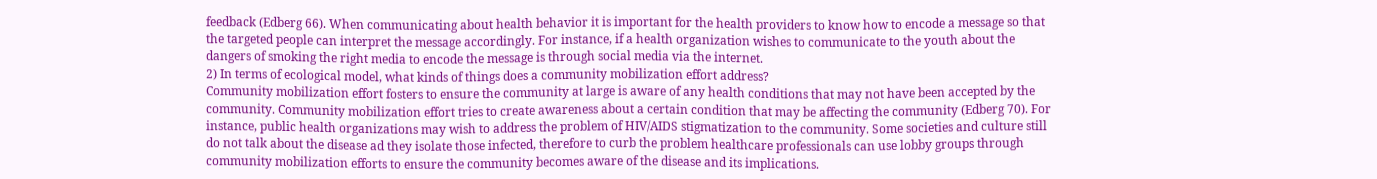feedback (Edberg 66). When communicating about health behavior it is important for the health providers to know how to encode a message so that the targeted people can interpret the message accordingly. For instance, if a health organization wishes to communicate to the youth about the dangers of smoking the right media to encode the message is through social media via the internet.
2) In terms of ecological model, what kinds of things does a community mobilization effort address?
Community mobilization effort fosters to ensure the community at large is aware of any health conditions that may not have been accepted by the community. Community mobilization effort tries to create awareness about a certain condition that may be affecting the community (Edberg 70). For instance, public health organizations may wish to address the problem of HIV/AIDS stigmatization to the community. Some societies and culture still do not talk about the disease ad they isolate those infected, therefore to curb the problem healthcare professionals can use lobby groups through community mobilization efforts to ensure the community becomes aware of the disease and its implications.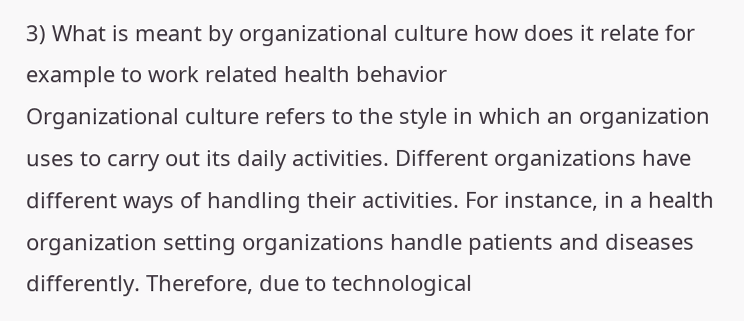3) What is meant by organizational culture how does it relate for example to work related health behavior
Organizational culture refers to the style in which an organization uses to carry out its daily activities. Different organizations have different ways of handling their activities. For instance, in a health organization setting organizations handle patients and diseases differently. Therefore, due to technological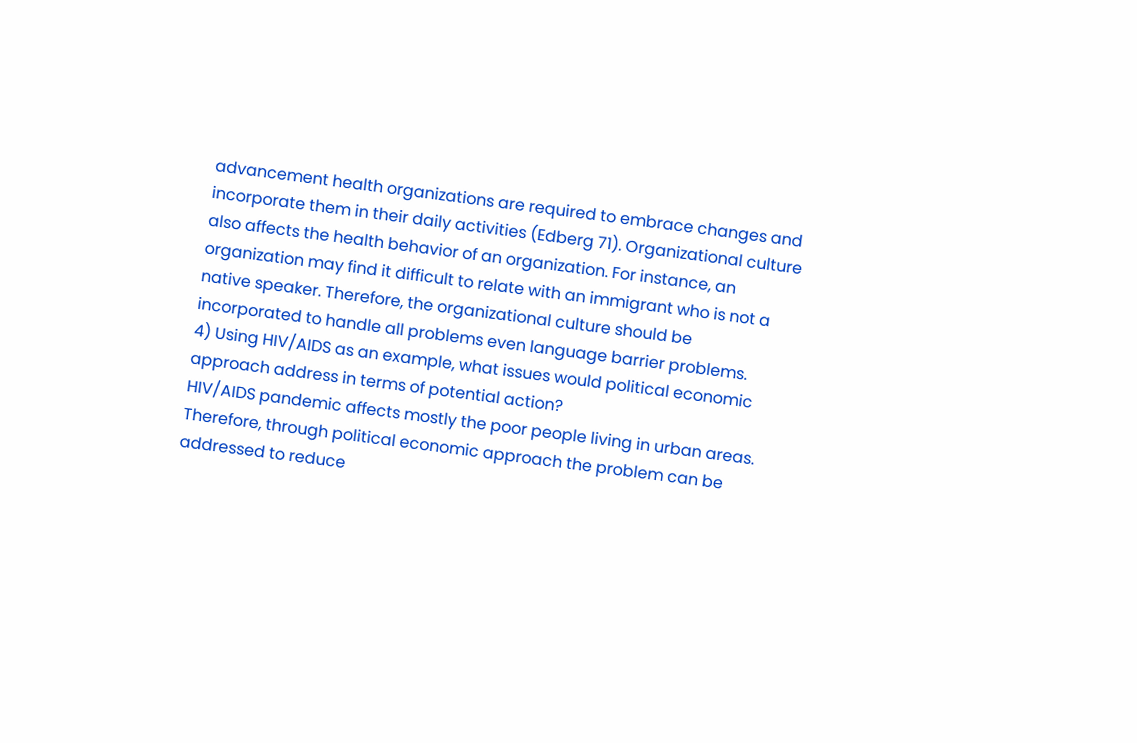advancement health organizations are required to embrace changes and incorporate them in their daily activities (Edberg 71). Organizational culture also affects the health behavior of an organization. For instance, an organization may find it difficult to relate with an immigrant who is not a native speaker. Therefore, the organizational culture should be incorporated to handle all problems even language barrier problems.
4) Using HIV/AIDS as an example, what issues would political economic approach address in terms of potential action?
HIV/AIDS pandemic affects mostly the poor people living in urban areas. Therefore, through political economic approach the problem can be addressed to reduce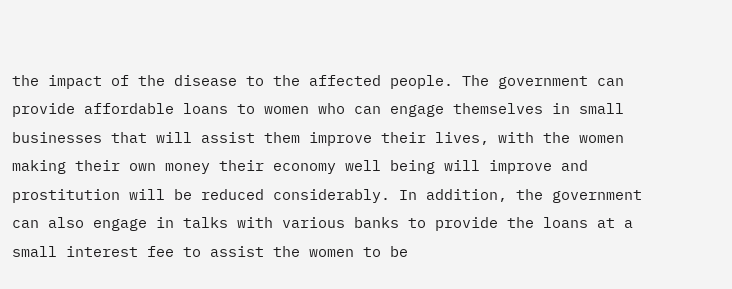the impact of the disease to the affected people. The government can provide affordable loans to women who can engage themselves in small businesses that will assist them improve their lives, with the women making their own money their economy well being will improve and prostitution will be reduced considerably. In addition, the government can also engage in talks with various banks to provide the loans at a small interest fee to assist the women to be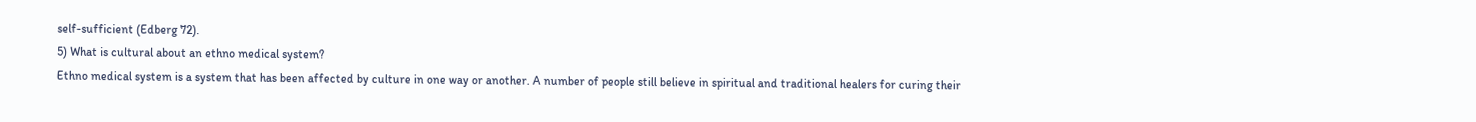self-sufficient (Edberg 72).
5) What is cultural about an ethno medical system?
Ethno medical system is a system that has been affected by culture in one way or another. A number of people still believe in spiritual and traditional healers for curing their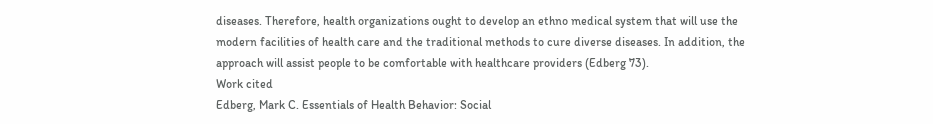diseases. Therefore, health organizations ought to develop an ethno medical system that will use the modern facilities of health care and the traditional methods to cure diverse diseases. In addition, the approach will assist people to be comfortable with healthcare providers (Edberg 73).
Work cited
Edberg, Mark C. Essentials of Health Behavior: Social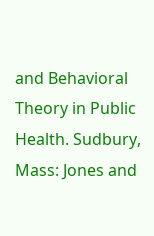and Behavioral Theory in Public Health. Sudbury, Mass: Jones and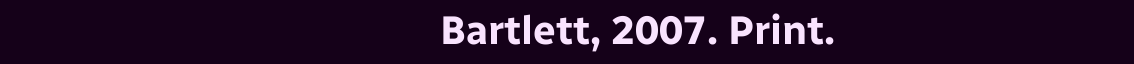Bartlett, 2007. Print.